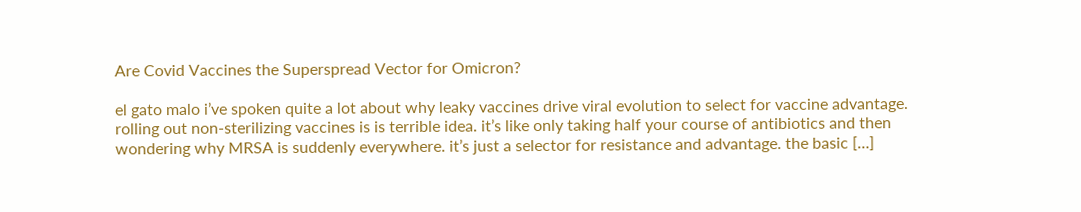Are Covid Vaccines the Superspread Vector for Omicron?

el gato malo i’ve spoken quite a lot about why leaky vaccines drive viral evolution to select for vaccine advantage. rolling out non-sterilizing vaccines is is terrible idea. it’s like only taking half your course of antibiotics and then wondering why MRSA is suddenly everywhere. it’s just a selector for resistance and advantage. the basic […]